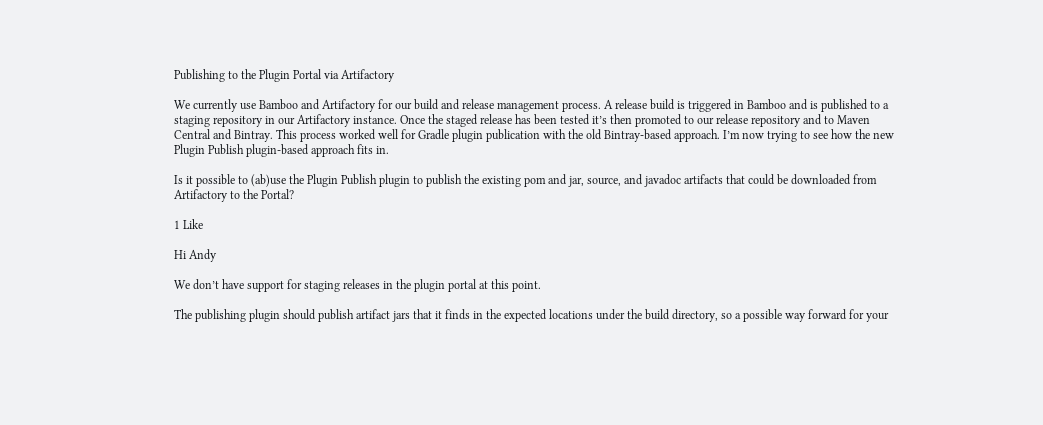Publishing to the Plugin Portal via Artifactory

We currently use Bamboo and Artifactory for our build and release management process. A release build is triggered in Bamboo and is published to a staging repository in our Artifactory instance. Once the staged release has been tested it’s then promoted to our release repository and to Maven Central and Bintray. This process worked well for Gradle plugin publication with the old Bintray-based approach. I’m now trying to see how the new Plugin Publish plugin-based approach fits in.

Is it possible to (ab)use the Plugin Publish plugin to publish the existing pom and jar, source, and javadoc artifacts that could be downloaded from Artifactory to the Portal?

1 Like

Hi Andy

We don’t have support for staging releases in the plugin portal at this point.

The publishing plugin should publish artifact jars that it finds in the expected locations under the build directory, so a possible way forward for your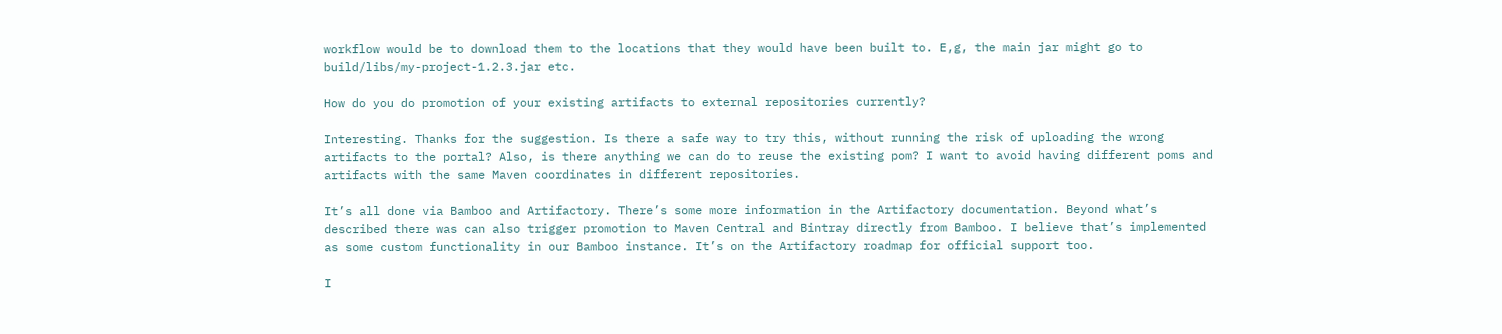workflow would be to download them to the locations that they would have been built to. E,g, the main jar might go to build/libs/my-project-1.2.3.jar etc.

How do you do promotion of your existing artifacts to external repositories currently?

Interesting. Thanks for the suggestion. Is there a safe way to try this, without running the risk of uploading the wrong artifacts to the portal? Also, is there anything we can do to reuse the existing pom? I want to avoid having different poms and artifacts with the same Maven coordinates in different repositories.

It’s all done via Bamboo and Artifactory. There’s some more information in the Artifactory documentation. Beyond what’s described there was can also trigger promotion to Maven Central and Bintray directly from Bamboo. I believe that’s implemented as some custom functionality in our Bamboo instance. It’s on the Artifactory roadmap for official support too.

I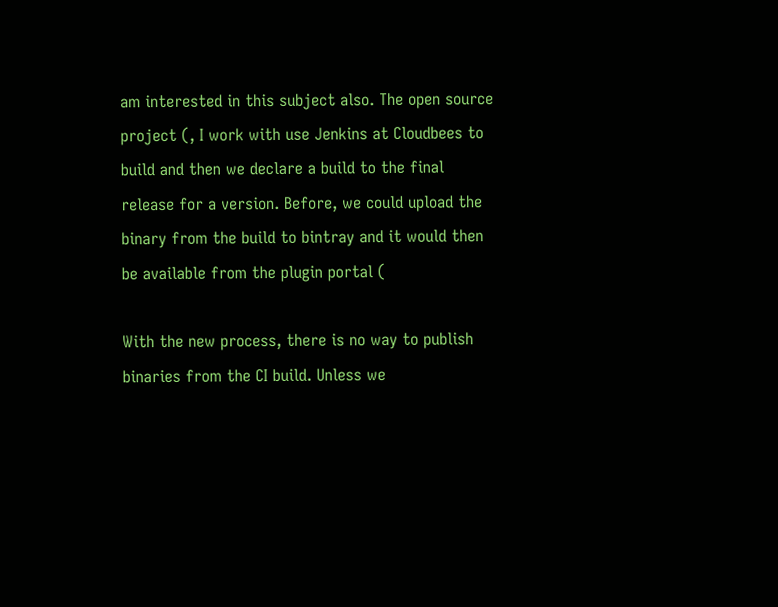am interested in this subject also. The open source project (, I work with use Jenkins at Cloudbees to build and then we declare a build to the final release for a version. Before, we could upload the binary from the build to bintray and it would then be available from the plugin portal (

With the new process, there is no way to publish binaries from the CI build. Unless we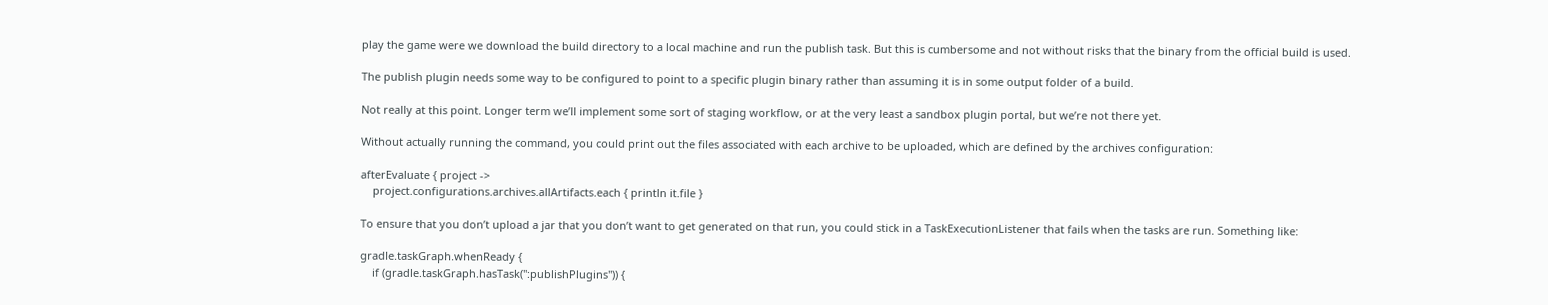play the game were we download the build directory to a local machine and run the publish task. But this is cumbersome and not without risks that the binary from the official build is used.

The publish plugin needs some way to be configured to point to a specific plugin binary rather than assuming it is in some output folder of a build.

Not really at this point. Longer term we’ll implement some sort of staging workflow, or at the very least a sandbox plugin portal, but we’re not there yet.

Without actually running the command, you could print out the files associated with each archive to be uploaded, which are defined by the archives configuration:

afterEvaluate { project ->
    project.configurations.archives.allArtifacts.each { println it.file }

To ensure that you don’t upload a jar that you don’t want to get generated on that run, you could stick in a TaskExecutionListener that fails when the tasks are run. Something like:

gradle.taskGraph.whenReady {
    if (gradle.taskGraph.hasTask(":publishPlugins")) {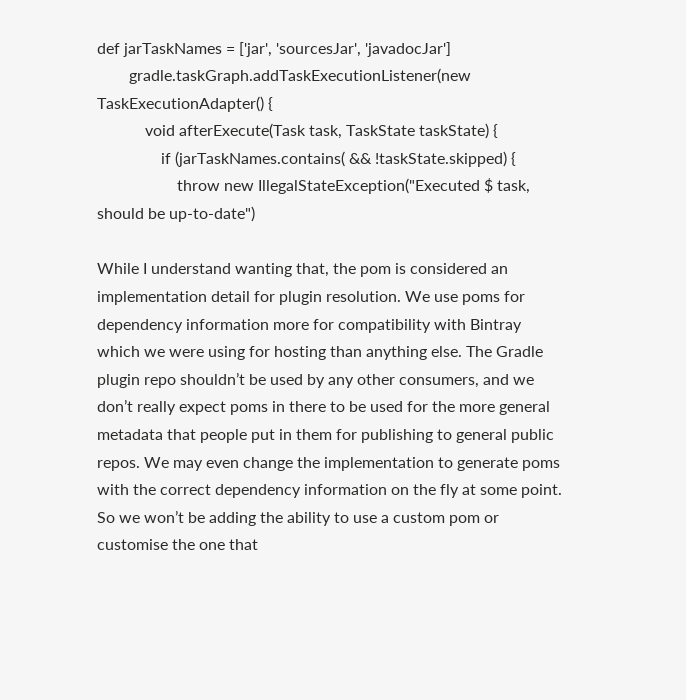def jarTaskNames = ['jar', 'sourcesJar', 'javadocJar']
        gradle.taskGraph.addTaskExecutionListener(new TaskExecutionAdapter() {
            void afterExecute(Task task, TaskState taskState) {
                if (jarTaskNames.contains( && !taskState.skipped) {
                    throw new IllegalStateException("Executed $ task, should be up-to-date")

While I understand wanting that, the pom is considered an implementation detail for plugin resolution. We use poms for dependency information more for compatibility with Bintray which we were using for hosting than anything else. The Gradle plugin repo shouldn’t be used by any other consumers, and we don’t really expect poms in there to be used for the more general metadata that people put in them for publishing to general public repos. We may even change the implementation to generate poms with the correct dependency information on the fly at some point. So we won’t be adding the ability to use a custom pom or customise the one that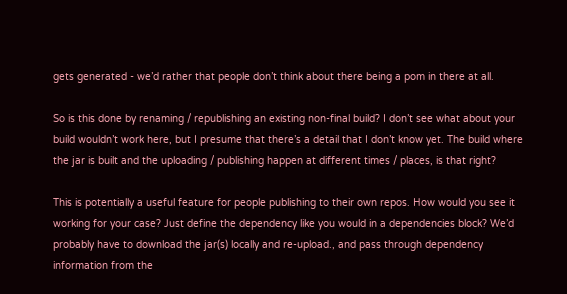gets generated - we’d rather that people don’t think about there being a pom in there at all.

So is this done by renaming / republishing an existing non-final build? I don’t see what about your build wouldn’t work here, but I presume that there’s a detail that I don’t know yet. The build where the jar is built and the uploading / publishing happen at different times / places, is that right?

This is potentially a useful feature for people publishing to their own repos. How would you see it working for your case? Just define the dependency like you would in a dependencies block? We’d probably have to download the jar(s) locally and re-upload., and pass through dependency information from the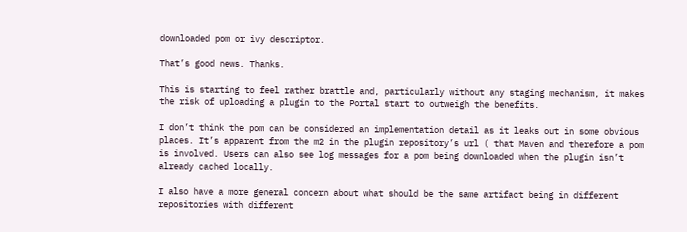downloaded pom or ivy descriptor.

That’s good news. Thanks.

This is starting to feel rather brattle and, particularly without any staging mechanism, it makes the risk of uploading a plugin to the Portal start to outweigh the benefits.

I don’t think the pom can be considered an implementation detail as it leaks out in some obvious places. It’s apparent from the m2 in the plugin repository’s url ( that Maven and therefore a pom is involved. Users can also see log messages for a pom being downloaded when the plugin isn’t already cached locally.

I also have a more general concern about what should be the same artifact being in different repositories with different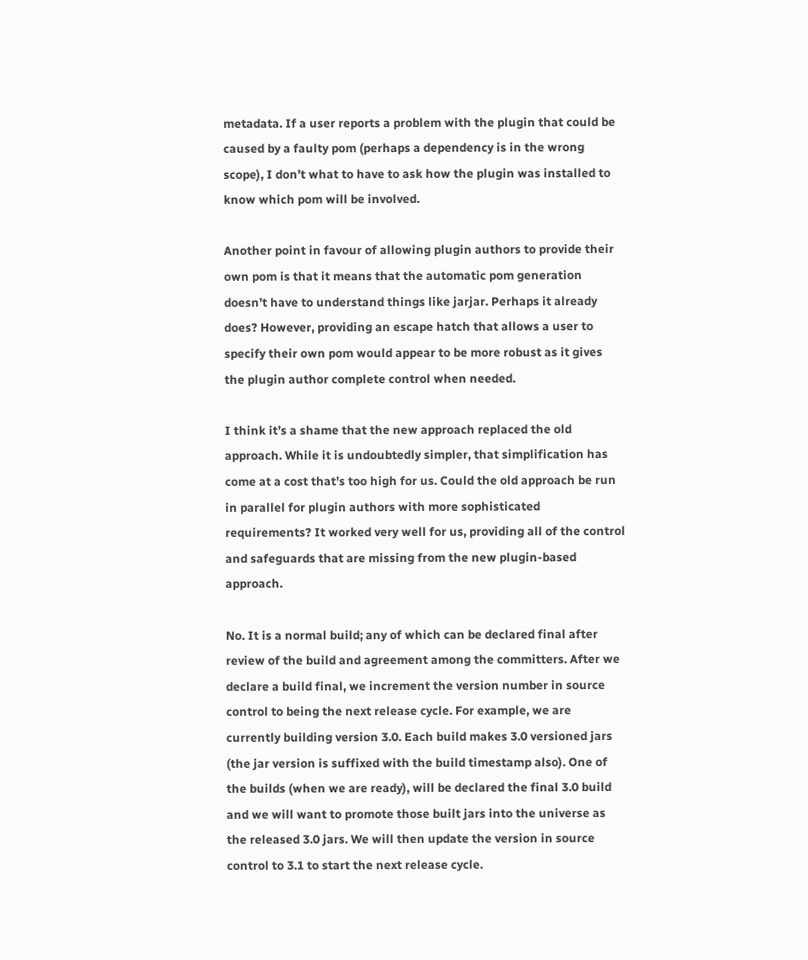metadata. If a user reports a problem with the plugin that could be caused by a faulty pom (perhaps a dependency is in the wrong scope), I don’t what to have to ask how the plugin was installed to know which pom will be involved.

Another point in favour of allowing plugin authors to provide their own pom is that it means that the automatic pom generation doesn’t have to understand things like jarjar. Perhaps it already does? However, providing an escape hatch that allows a user to specify their own pom would appear to be more robust as it gives the plugin author complete control when needed.

I think it’s a shame that the new approach replaced the old approach. While it is undoubtedly simpler, that simplification has come at a cost that’s too high for us. Could the old approach be run in parallel for plugin authors with more sophisticated requirements? It worked very well for us, providing all of the control and safeguards that are missing from the new plugin-based approach.

No. It is a normal build; any of which can be declared final after review of the build and agreement among the committers. After we declare a build final, we increment the version number in source control to being the next release cycle. For example, we are currently building version 3.0. Each build makes 3.0 versioned jars (the jar version is suffixed with the build timestamp also). One of the builds (when we are ready), will be declared the final 3.0 build and we will want to promote those built jars into the universe as the released 3.0 jars. We will then update the version in source control to 3.1 to start the next release cycle.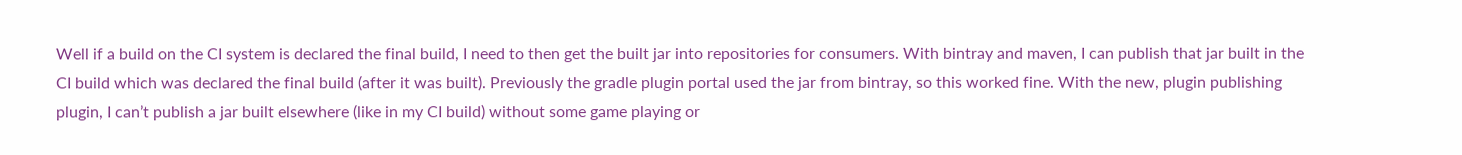Well if a build on the CI system is declared the final build, I need to then get the built jar into repositories for consumers. With bintray and maven, I can publish that jar built in the CI build which was declared the final build (after it was built). Previously the gradle plugin portal used the jar from bintray, so this worked fine. With the new, plugin publishing plugin, I can’t publish a jar built elsewhere (like in my CI build) without some game playing or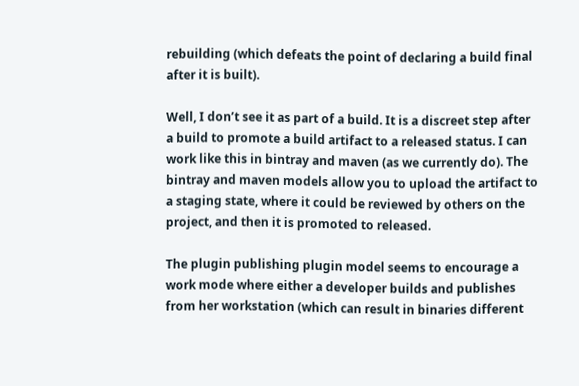rebuilding (which defeats the point of declaring a build final after it is built).

Well, I don’t see it as part of a build. It is a discreet step after a build to promote a build artifact to a released status. I can work like this in bintray and maven (as we currently do). The bintray and maven models allow you to upload the artifact to a staging state, where it could be reviewed by others on the project, and then it is promoted to released.

The plugin publishing plugin model seems to encourage a work mode where either a developer builds and publishes from her workstation (which can result in binaries different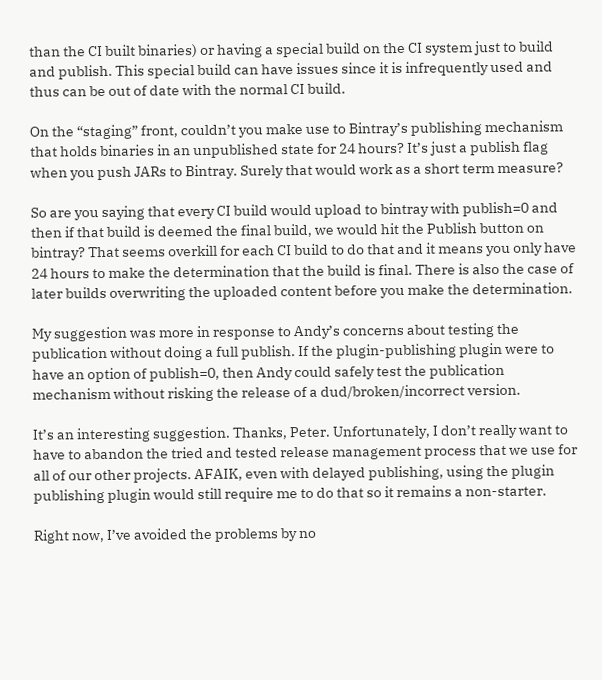than the CI built binaries) or having a special build on the CI system just to build and publish. This special build can have issues since it is infrequently used and thus can be out of date with the normal CI build.

On the “staging” front, couldn’t you make use to Bintray’s publishing mechanism that holds binaries in an unpublished state for 24 hours? It’s just a publish flag when you push JARs to Bintray. Surely that would work as a short term measure?

So are you saying that every CI build would upload to bintray with publish=0 and then if that build is deemed the final build, we would hit the Publish button on bintray? That seems overkill for each CI build to do that and it means you only have 24 hours to make the determination that the build is final. There is also the case of later builds overwriting the uploaded content before you make the determination.

My suggestion was more in response to Andy’s concerns about testing the publication without doing a full publish. If the plugin-publishing plugin were to have an option of publish=0, then Andy could safely test the publication mechanism without risking the release of a dud/broken/incorrect version.

It’s an interesting suggestion. Thanks, Peter. Unfortunately, I don’t really want to have to abandon the tried and tested release management process that we use for all of our other projects. AFAIK, even with delayed publishing, using the plugin publishing plugin would still require me to do that so it remains a non-starter.

Right now, I’ve avoided the problems by no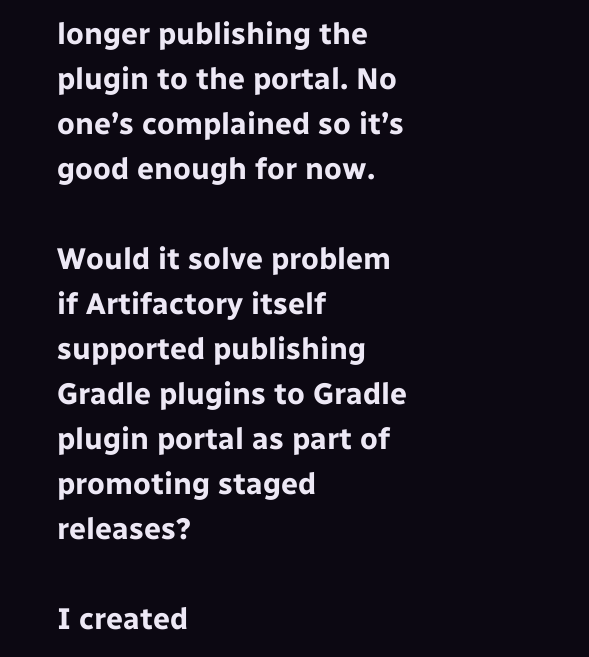longer publishing the plugin to the portal. No one’s complained so it’s good enough for now.

Would it solve problem if Artifactory itself supported publishing Gradle plugins to Gradle plugin portal as part of promoting staged releases?

I created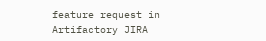feature request in Artifactory JIRA